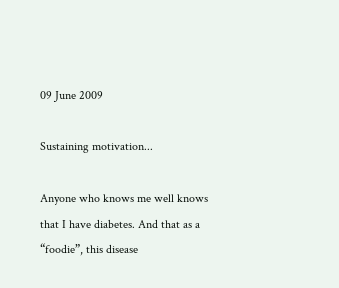09 June 2009

Sustaining motivation...

Anyone who knows me well knows that I have diabetes. And that as a “foodie”, this disease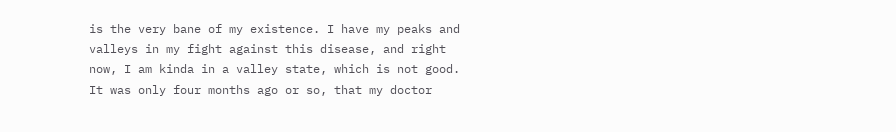is the very bane of my existence. I have my peaks and valleys in my fight against this disease, and right now, I am kinda in a valley state, which is not good. It was only four months ago or so, that my doctor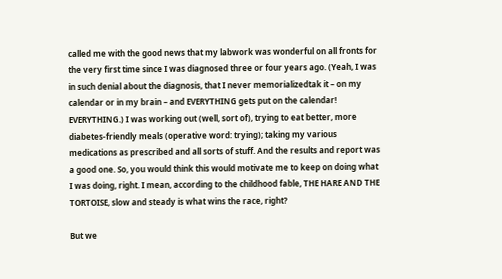called me with the good news that my labwork was wonderful on all fronts for the very first time since I was diagnosed three or four years ago. (Yeah, I was in such denial about the diagnosis, that I never memorializedtak it – on my calendar or in my brain – and EVERYTHING gets put on the calendar! EVERYTHING.) I was working out (well, sort of), trying to eat better, more diabetes-friendly meals (operative word: trying); taking my various medications as prescribed and all sorts of stuff. And the results and report was a good one. So, you would think this would motivate me to keep on doing what I was doing, right. I mean, according to the childhood fable, THE HARE AND THE TORTOISE, slow and steady is what wins the race, right?

But we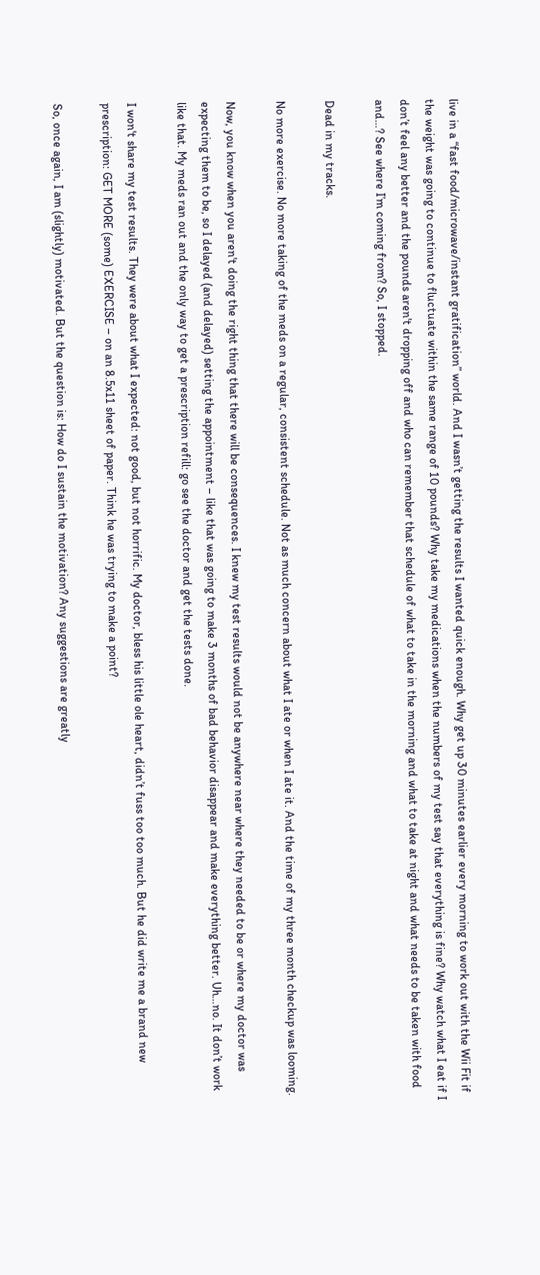live in a “fast food/microwave/instant gratification” world. And I wasn’t getting the results I wanted quick enough. Why get up 30 minutes earlier every morning to work out with the Wii Fit if the weight was going to continue to fluctuate within the same range of 10 pounds? Why take my medications when the numbers of my test say that everything is fine? Why watch what I eat if I don’t feel any better and the pounds aren't dropping off and who can remember that schedule of what to take in the morning and what to take at night and what needs to be taken with food and…? See where I’m coming from? So, I stopped.

Dead in my tracks.

No more exercise. No more taking of the meds on a regular, consistent schedule. Not as much concern about what I ate or when I ate it. And the time of my three month checkup was looming.

Now, you know when you aren't doing the right thing that there will be consequences. I knew my test results would not be anywhere near where they needed to be or where my doctor was expecting them to be, so I delayed (and delayed) setting the appointment – like that was going to make 3 months of bad behavior disappear and make everything better. Uh…no. It don’t work like that. My meds ran out and the only way to get a prescription refill: go see the doctor and get the tests done.

I won't share my test results. They were about what I expected: not good, but not horrific. My doctor, bless his little ole heart, didn’t fuss too too much. But he did write me a brand new prescription: GET MORE (some) EXERCISE – on an 8.5x11 sheet of paper. Think he was trying to make a point?

So, once again, I am (slightly) motivated. But the question is: How do I sustain the motivation? Any suggestions are greatly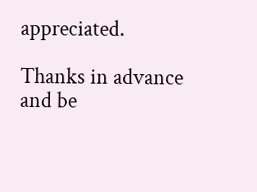appreciated.

Thanks in advance and be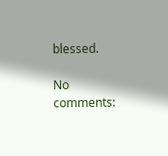blessed.

No comments: